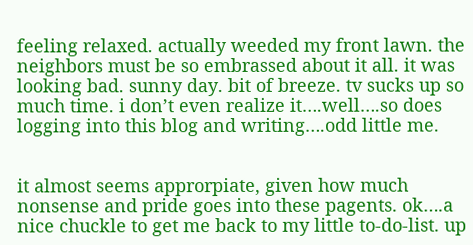feeling relaxed. actually weeded my front lawn. the neighbors must be so embrassed about it all. it was looking bad. sunny day. bit of breeze. tv sucks up so much time. i don’t even realize it….well….so does logging into this blog and writing….odd little me.


it almost seems approrpiate, given how much nonsense and pride goes into these pagents. ok….a nice chuckle to get me back to my little to-do-list. up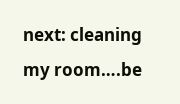next: cleaning my room….be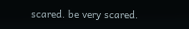scared. be very scared.